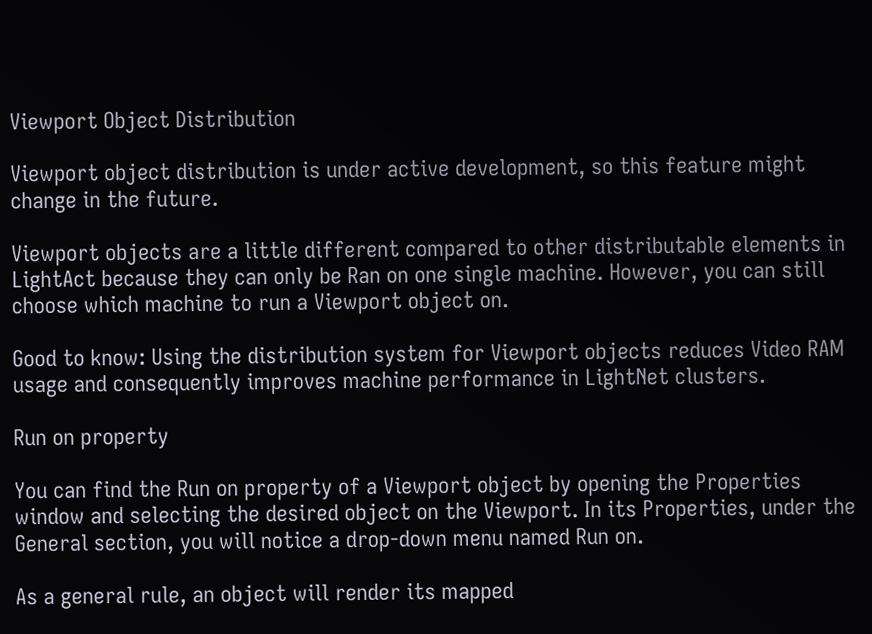Viewport Object Distribution

Viewport object distribution is under active development, so this feature might change in the future.

Viewport objects are a little different compared to other distributable elements in LightAct because they can only be Ran on one single machine. However, you can still choose which machine to run a Viewport object on.

Good to know: Using the distribution system for Viewport objects reduces Video RAM usage and consequently improves machine performance in LightNet clusters.

Run on property

You can find the Run on property of a Viewport object by opening the Properties window and selecting the desired object on the Viewport. In its Properties, under the General section, you will notice a drop-down menu named Run on.

As a general rule, an object will render its mapped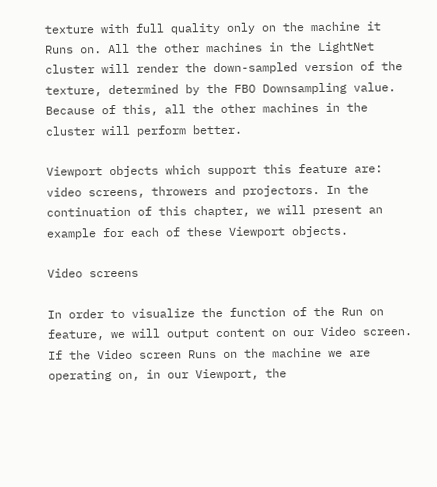texture with full quality only on the machine it Runs on. All the other machines in the LightNet cluster will render the down-sampled version of the texture, determined by the FBO Downsampling value. Because of this, all the other machines in the cluster will perform better.

Viewport objects which support this feature are: video screens, throwers and projectors. In the continuation of this chapter, we will present an example for each of these Viewport objects.

Video screens

In order to visualize the function of the Run on feature, we will output content on our Video screen. If the Video screen Runs on the machine we are operating on, in our Viewport, the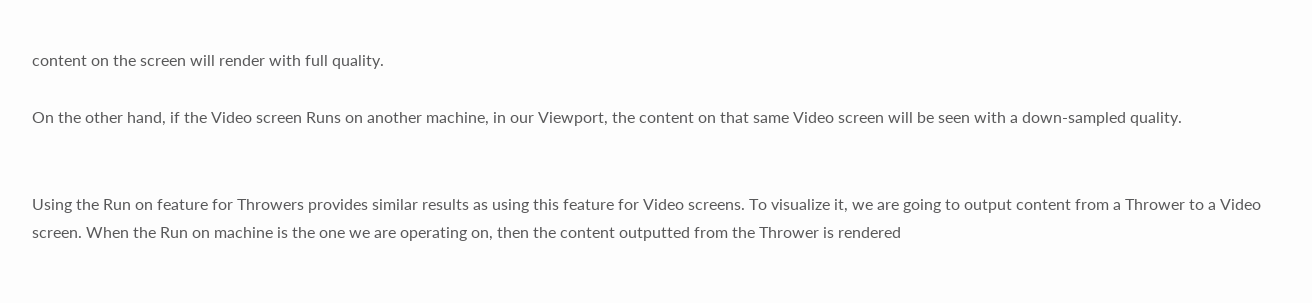content on the screen will render with full quality.

On the other hand, if the Video screen Runs on another machine, in our Viewport, the content on that same Video screen will be seen with a down-sampled quality.


Using the Run on feature for Throwers provides similar results as using this feature for Video screens. To visualize it, we are going to output content from a Thrower to a Video screen. When the Run on machine is the one we are operating on, then the content outputted from the Thrower is rendered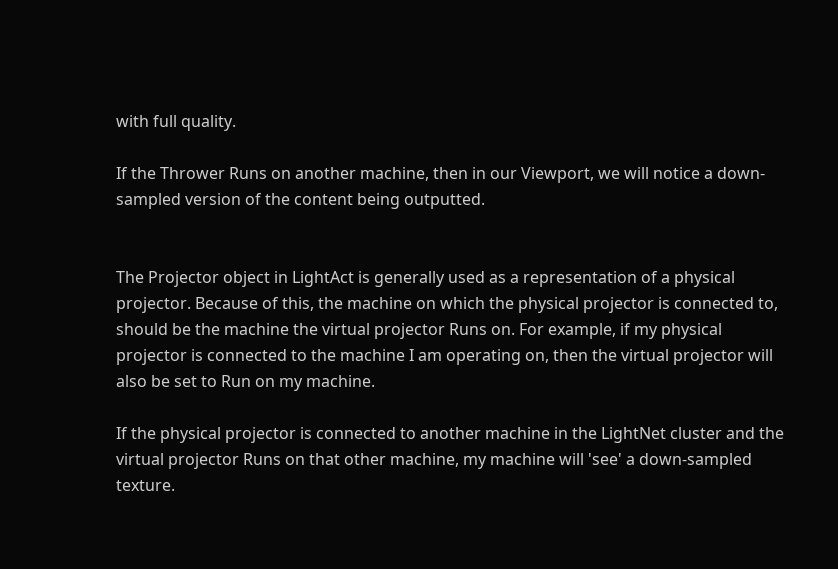with full quality.

If the Thrower Runs on another machine, then in our Viewport, we will notice a down-sampled version of the content being outputted.


The Projector object in LightAct is generally used as a representation of a physical projector. Because of this, the machine on which the physical projector is connected to, should be the machine the virtual projector Runs on. For example, if my physical projector is connected to the machine I am operating on, then the virtual projector will also be set to Run on my machine.

If the physical projector is connected to another machine in the LightNet cluster and the virtual projector Runs on that other machine, my machine will 'see' a down-sampled texture.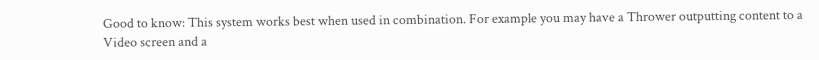Good to know: This system works best when used in combination. For example you may have a Thrower outputting content to a Video screen and a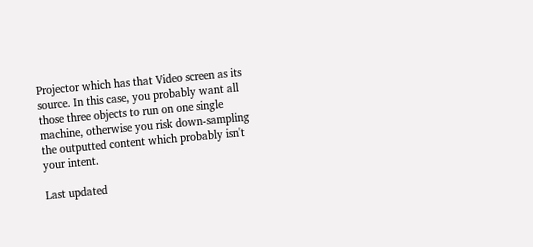Projector which has that Video screen as its source. In this case, you probably want all those three objects to run on one single machine, otherwise you risk down-sampling the outputted content which probably isn't your intent.

Last updated